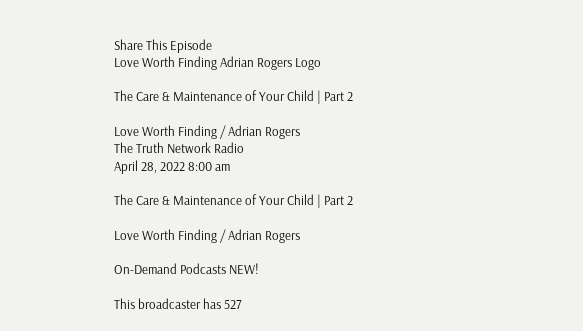Share This Episode
Love Worth Finding Adrian Rogers Logo

The Care & Maintenance of Your Child | Part 2

Love Worth Finding / Adrian Rogers
The Truth Network Radio
April 28, 2022 8:00 am

The Care & Maintenance of Your Child | Part 2

Love Worth Finding / Adrian Rogers

On-Demand Podcasts NEW!

This broadcaster has 527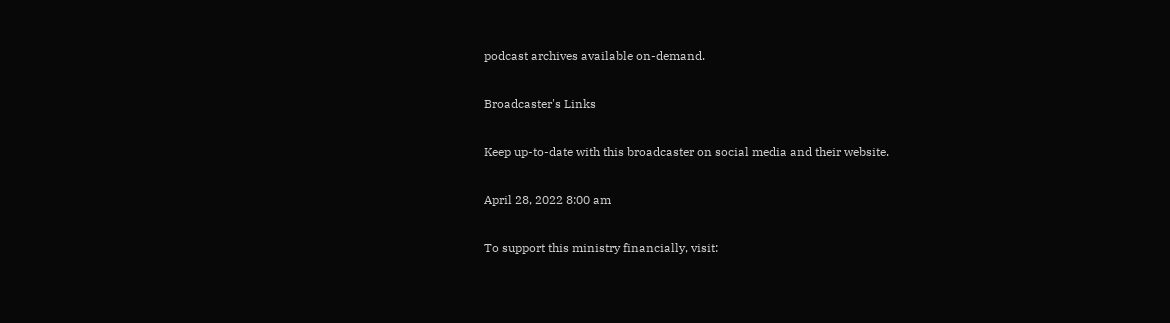podcast archives available on-demand.

Broadcaster's Links

Keep up-to-date with this broadcaster on social media and their website.

April 28, 2022 8:00 am

To support this ministry financially, visit: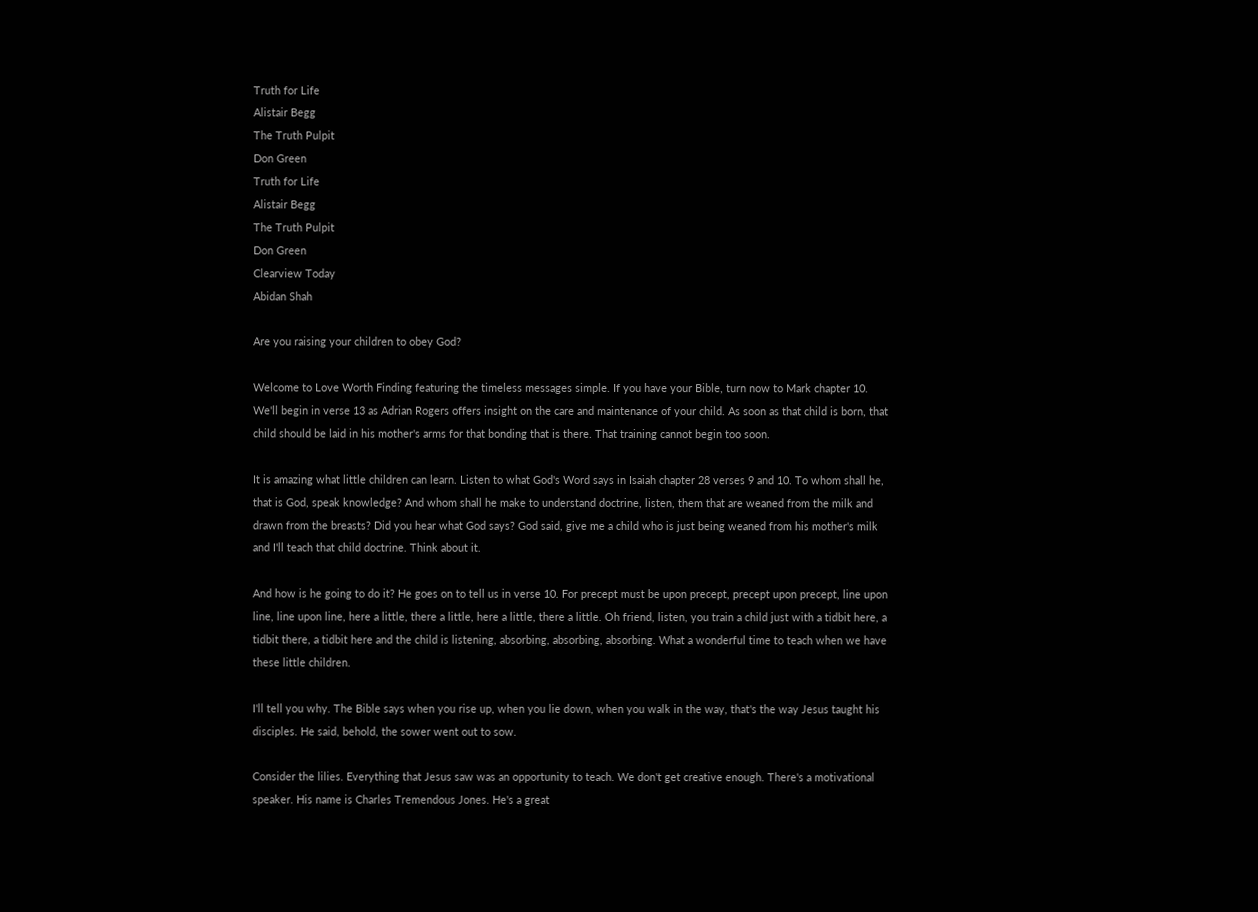Truth for Life
Alistair Begg
The Truth Pulpit
Don Green
Truth for Life
Alistair Begg
The Truth Pulpit
Don Green
Clearview Today
Abidan Shah

Are you raising your children to obey God?

Welcome to Love Worth Finding featuring the timeless messages simple. If you have your Bible, turn now to Mark chapter 10. We'll begin in verse 13 as Adrian Rogers offers insight on the care and maintenance of your child. As soon as that child is born, that child should be laid in his mother's arms for that bonding that is there. That training cannot begin too soon.

It is amazing what little children can learn. Listen to what God's Word says in Isaiah chapter 28 verses 9 and 10. To whom shall he, that is God, speak knowledge? And whom shall he make to understand doctrine, listen, them that are weaned from the milk and drawn from the breasts? Did you hear what God says? God said, give me a child who is just being weaned from his mother's milk and I'll teach that child doctrine. Think about it.

And how is he going to do it? He goes on to tell us in verse 10. For precept must be upon precept, precept upon precept, line upon line, line upon line, here a little, there a little, here a little, there a little. Oh friend, listen, you train a child just with a tidbit here, a tidbit there, a tidbit here and the child is listening, absorbing, absorbing, absorbing. What a wonderful time to teach when we have these little children.

I'll tell you why. The Bible says when you rise up, when you lie down, when you walk in the way, that's the way Jesus taught his disciples. He said, behold, the sower went out to sow.

Consider the lilies. Everything that Jesus saw was an opportunity to teach. We don't get creative enough. There's a motivational speaker. His name is Charles Tremendous Jones. He's a great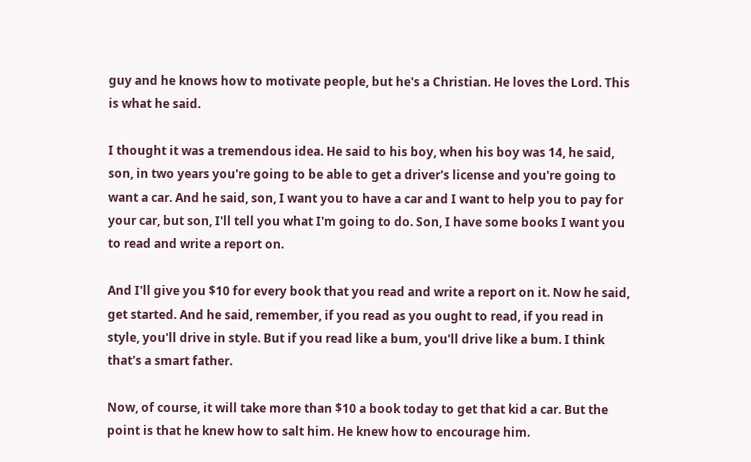guy and he knows how to motivate people, but he's a Christian. He loves the Lord. This is what he said.

I thought it was a tremendous idea. He said to his boy, when his boy was 14, he said, son, in two years you're going to be able to get a driver's license and you're going to want a car. And he said, son, I want you to have a car and I want to help you to pay for your car, but son, I'll tell you what I'm going to do. Son, I have some books I want you to read and write a report on.

And I'll give you $10 for every book that you read and write a report on it. Now he said, get started. And he said, remember, if you read as you ought to read, if you read in style, you'll drive in style. But if you read like a bum, you'll drive like a bum. I think that's a smart father.

Now, of course, it will take more than $10 a book today to get that kid a car. But the point is that he knew how to salt him. He knew how to encourage him.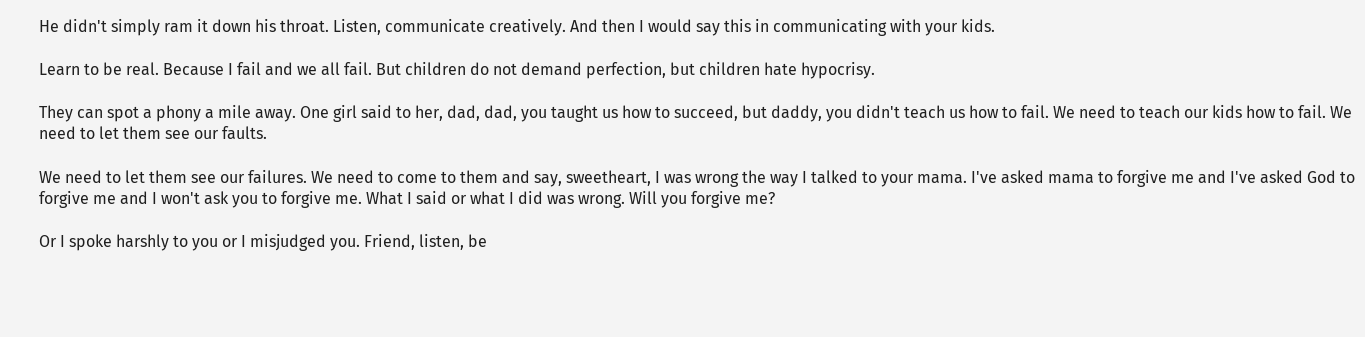He didn't simply ram it down his throat. Listen, communicate creatively. And then I would say this in communicating with your kids.

Learn to be real. Because I fail and we all fail. But children do not demand perfection, but children hate hypocrisy.

They can spot a phony a mile away. One girl said to her, dad, dad, you taught us how to succeed, but daddy, you didn't teach us how to fail. We need to teach our kids how to fail. We need to let them see our faults.

We need to let them see our failures. We need to come to them and say, sweetheart, I was wrong the way I talked to your mama. I've asked mama to forgive me and I've asked God to forgive me and I won't ask you to forgive me. What I said or what I did was wrong. Will you forgive me?

Or I spoke harshly to you or I misjudged you. Friend, listen, be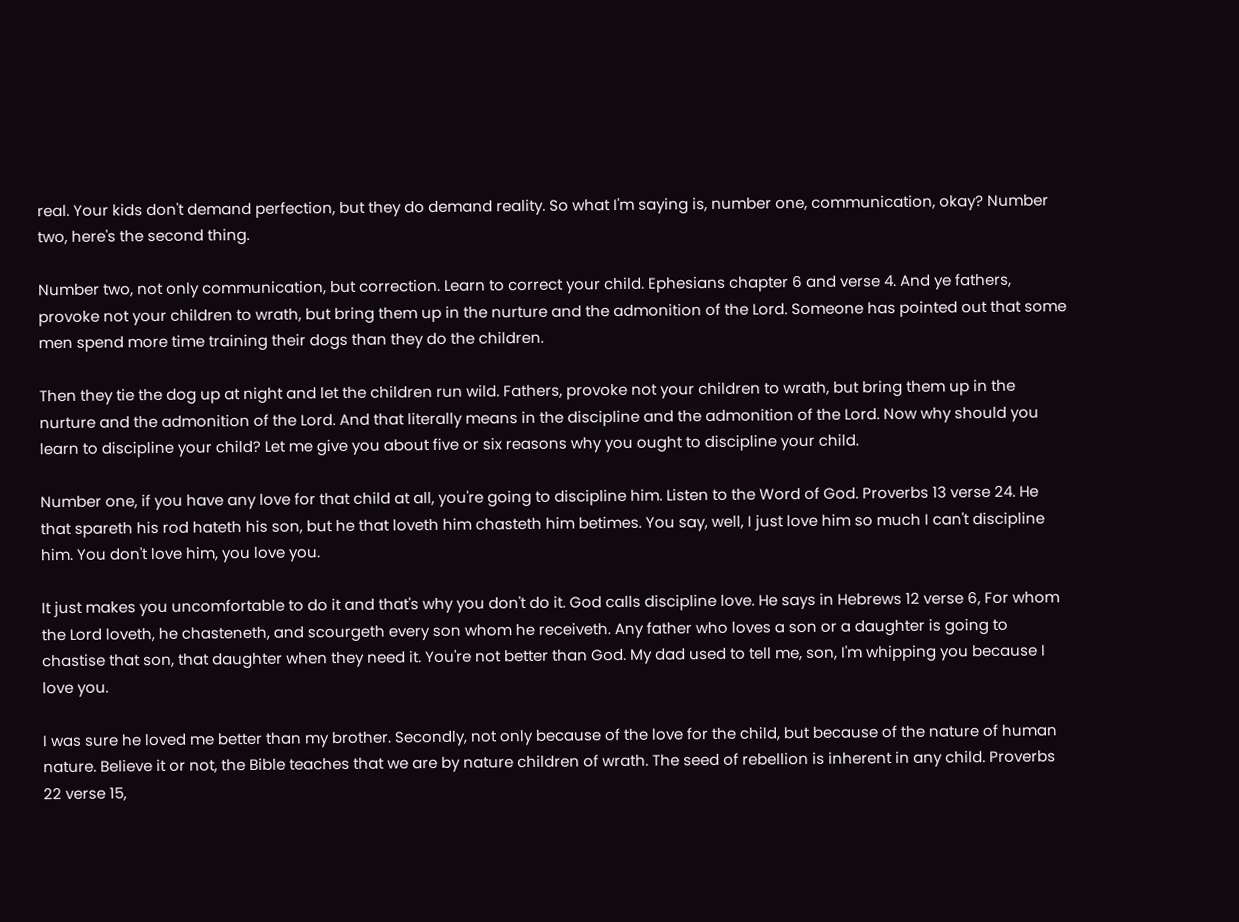real. Your kids don't demand perfection, but they do demand reality. So what I'm saying is, number one, communication, okay? Number two, here's the second thing.

Number two, not only communication, but correction. Learn to correct your child. Ephesians chapter 6 and verse 4. And ye fathers, provoke not your children to wrath, but bring them up in the nurture and the admonition of the Lord. Someone has pointed out that some men spend more time training their dogs than they do the children.

Then they tie the dog up at night and let the children run wild. Fathers, provoke not your children to wrath, but bring them up in the nurture and the admonition of the Lord. And that literally means in the discipline and the admonition of the Lord. Now why should you learn to discipline your child? Let me give you about five or six reasons why you ought to discipline your child.

Number one, if you have any love for that child at all, you're going to discipline him. Listen to the Word of God. Proverbs 13 verse 24. He that spareth his rod hateth his son, but he that loveth him chasteth him betimes. You say, well, I just love him so much I can't discipline him. You don't love him, you love you.

It just makes you uncomfortable to do it and that's why you don't do it. God calls discipline love. He says in Hebrews 12 verse 6, For whom the Lord loveth, he chasteneth, and scourgeth every son whom he receiveth. Any father who loves a son or a daughter is going to chastise that son, that daughter when they need it. You're not better than God. My dad used to tell me, son, I'm whipping you because I love you.

I was sure he loved me better than my brother. Secondly, not only because of the love for the child, but because of the nature of human nature. Believe it or not, the Bible teaches that we are by nature children of wrath. The seed of rebellion is inherent in any child. Proverbs 22 verse 15,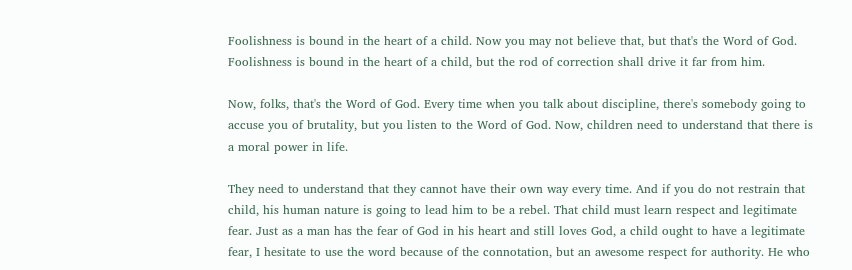Foolishness is bound in the heart of a child. Now you may not believe that, but that's the Word of God. Foolishness is bound in the heart of a child, but the rod of correction shall drive it far from him.

Now, folks, that's the Word of God. Every time when you talk about discipline, there's somebody going to accuse you of brutality, but you listen to the Word of God. Now, children need to understand that there is a moral power in life.

They need to understand that they cannot have their own way every time. And if you do not restrain that child, his human nature is going to lead him to be a rebel. That child must learn respect and legitimate fear. Just as a man has the fear of God in his heart and still loves God, a child ought to have a legitimate fear, I hesitate to use the word because of the connotation, but an awesome respect for authority. He who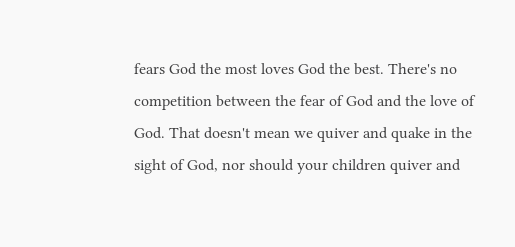fears God the most loves God the best. There's no competition between the fear of God and the love of God. That doesn't mean we quiver and quake in the sight of God, nor should your children quiver and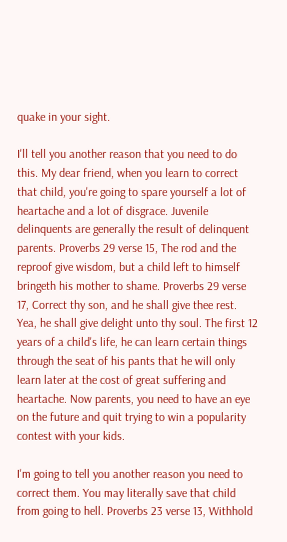quake in your sight.

I'll tell you another reason that you need to do this. My dear friend, when you learn to correct that child, you're going to spare yourself a lot of heartache and a lot of disgrace. Juvenile delinquents are generally the result of delinquent parents. Proverbs 29 verse 15, The rod and the reproof give wisdom, but a child left to himself bringeth his mother to shame. Proverbs 29 verse 17, Correct thy son, and he shall give thee rest. Yea, he shall give delight unto thy soul. The first 12 years of a child's life, he can learn certain things through the seat of his pants that he will only learn later at the cost of great suffering and heartache. Now parents, you need to have an eye on the future and quit trying to win a popularity contest with your kids.

I'm going to tell you another reason you need to correct them. You may literally save that child from going to hell. Proverbs 23 verse 13, Withhold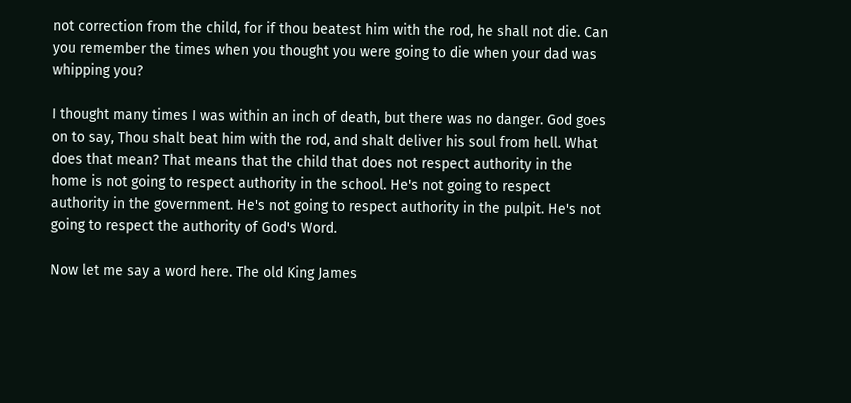not correction from the child, for if thou beatest him with the rod, he shall not die. Can you remember the times when you thought you were going to die when your dad was whipping you?

I thought many times I was within an inch of death, but there was no danger. God goes on to say, Thou shalt beat him with the rod, and shalt deliver his soul from hell. What does that mean? That means that the child that does not respect authority in the home is not going to respect authority in the school. He's not going to respect authority in the government. He's not going to respect authority in the pulpit. He's not going to respect the authority of God's Word.

Now let me say a word here. The old King James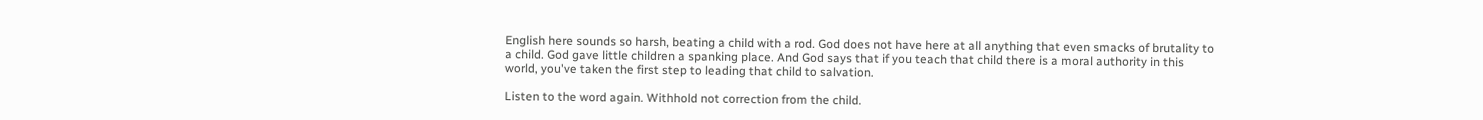English here sounds so harsh, beating a child with a rod. God does not have here at all anything that even smacks of brutality to a child. God gave little children a spanking place. And God says that if you teach that child there is a moral authority in this world, you've taken the first step to leading that child to salvation.

Listen to the word again. Withhold not correction from the child.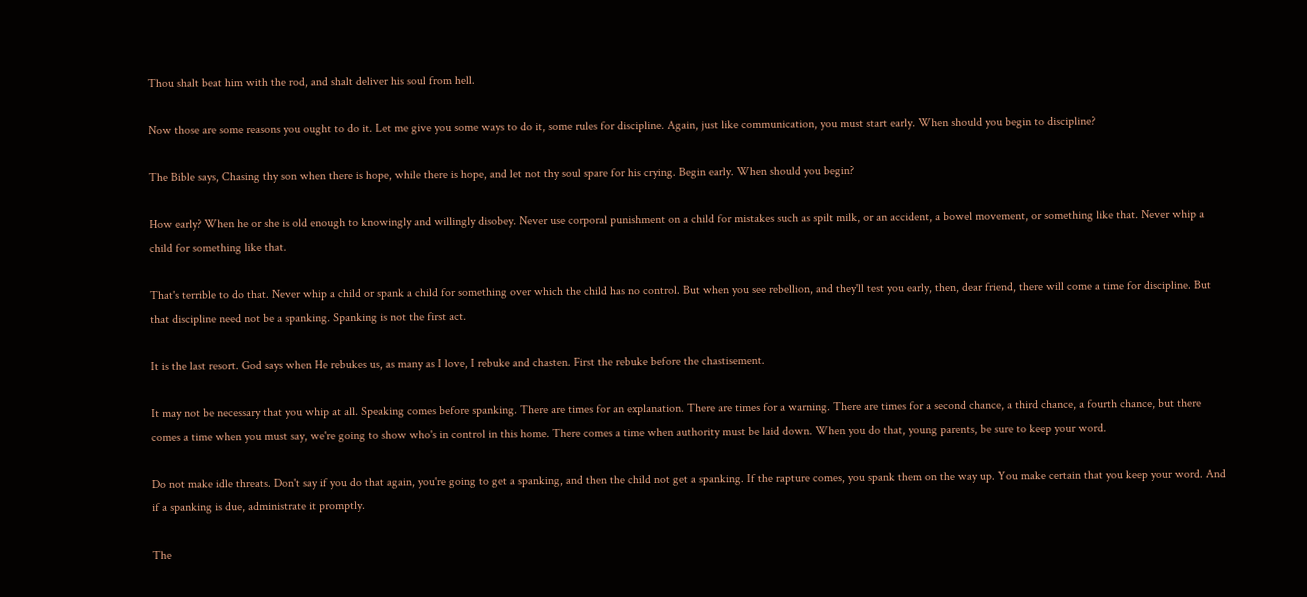Thou shalt beat him with the rod, and shalt deliver his soul from hell.

Now those are some reasons you ought to do it. Let me give you some ways to do it, some rules for discipline. Again, just like communication, you must start early. When should you begin to discipline?

The Bible says, Chasing thy son when there is hope, while there is hope, and let not thy soul spare for his crying. Begin early. When should you begin?

How early? When he or she is old enough to knowingly and willingly disobey. Never use corporal punishment on a child for mistakes such as spilt milk, or an accident, a bowel movement, or something like that. Never whip a child for something like that.

That's terrible to do that. Never whip a child or spank a child for something over which the child has no control. But when you see rebellion, and they'll test you early, then, dear friend, there will come a time for discipline. But that discipline need not be a spanking. Spanking is not the first act.

It is the last resort. God says when He rebukes us, as many as I love, I rebuke and chasten. First the rebuke before the chastisement.

It may not be necessary that you whip at all. Speaking comes before spanking. There are times for an explanation. There are times for a warning. There are times for a second chance, a third chance, a fourth chance, but there comes a time when you must say, we're going to show who's in control in this home. There comes a time when authority must be laid down. When you do that, young parents, be sure to keep your word.

Do not make idle threats. Don't say if you do that again, you're going to get a spanking, and then the child not get a spanking. If the rapture comes, you spank them on the way up. You make certain that you keep your word. And if a spanking is due, administrate it promptly.

The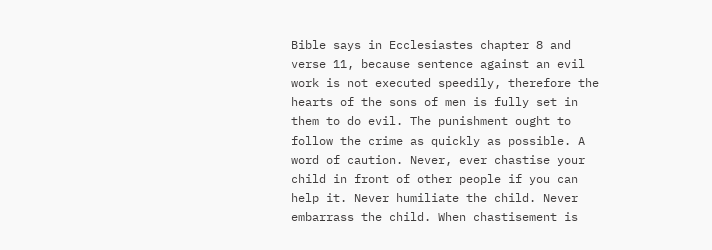Bible says in Ecclesiastes chapter 8 and verse 11, because sentence against an evil work is not executed speedily, therefore the hearts of the sons of men is fully set in them to do evil. The punishment ought to follow the crime as quickly as possible. A word of caution. Never, ever chastise your child in front of other people if you can help it. Never humiliate the child. Never embarrass the child. When chastisement is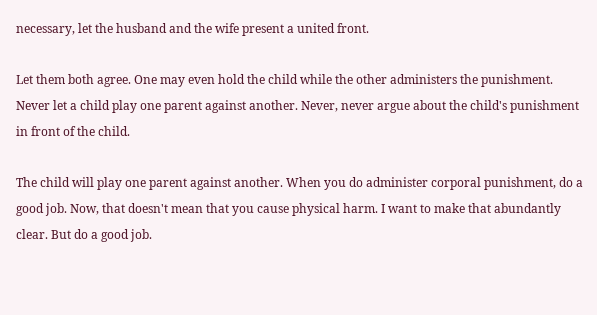necessary, let the husband and the wife present a united front.

Let them both agree. One may even hold the child while the other administers the punishment. Never let a child play one parent against another. Never, never argue about the child's punishment in front of the child.

The child will play one parent against another. When you do administer corporal punishment, do a good job. Now, that doesn't mean that you cause physical harm. I want to make that abundantly clear. But do a good job.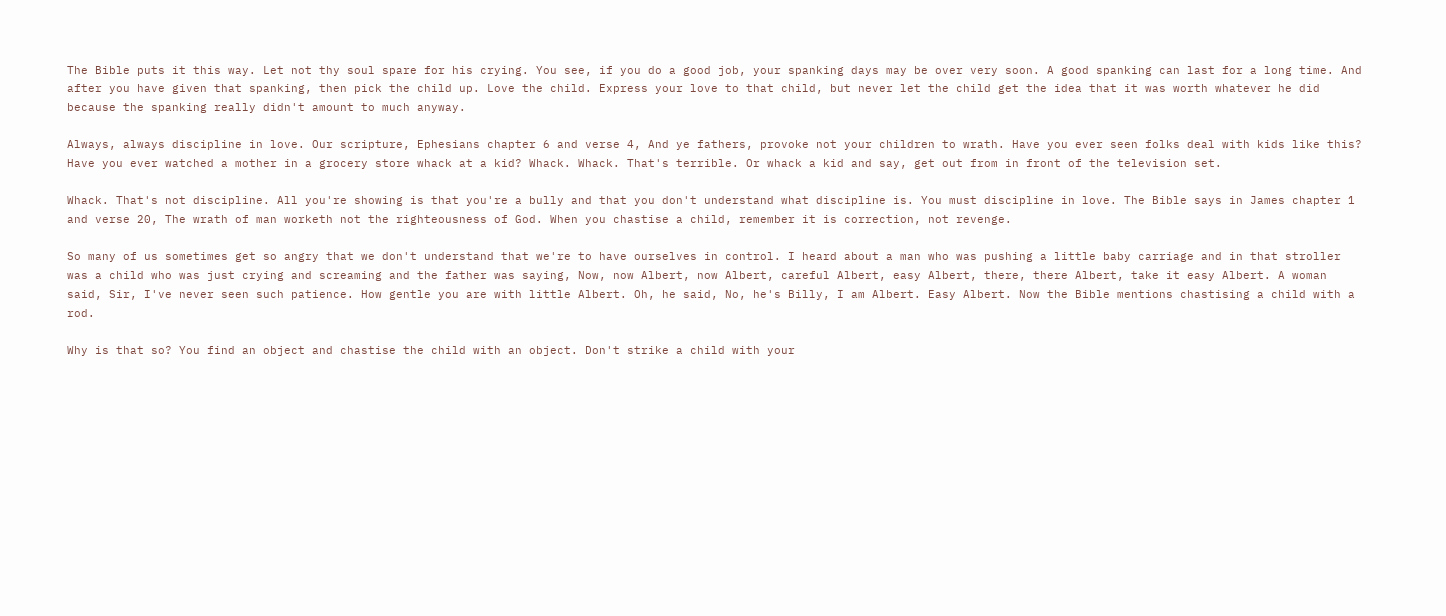The Bible puts it this way. Let not thy soul spare for his crying. You see, if you do a good job, your spanking days may be over very soon. A good spanking can last for a long time. And after you have given that spanking, then pick the child up. Love the child. Express your love to that child, but never let the child get the idea that it was worth whatever he did because the spanking really didn't amount to much anyway.

Always, always discipline in love. Our scripture, Ephesians chapter 6 and verse 4, And ye fathers, provoke not your children to wrath. Have you ever seen folks deal with kids like this? Have you ever watched a mother in a grocery store whack at a kid? Whack. Whack. That's terrible. Or whack a kid and say, get out from in front of the television set.

Whack. That's not discipline. All you're showing is that you're a bully and that you don't understand what discipline is. You must discipline in love. The Bible says in James chapter 1 and verse 20, The wrath of man worketh not the righteousness of God. When you chastise a child, remember it is correction, not revenge.

So many of us sometimes get so angry that we don't understand that we're to have ourselves in control. I heard about a man who was pushing a little baby carriage and in that stroller was a child who was just crying and screaming and the father was saying, Now, now Albert, now Albert, careful Albert, easy Albert, there, there Albert, take it easy Albert. A woman said, Sir, I've never seen such patience. How gentle you are with little Albert. Oh, he said, No, he's Billy, I am Albert. Easy Albert. Now the Bible mentions chastising a child with a rod.

Why is that so? You find an object and chastise the child with an object. Don't strike a child with your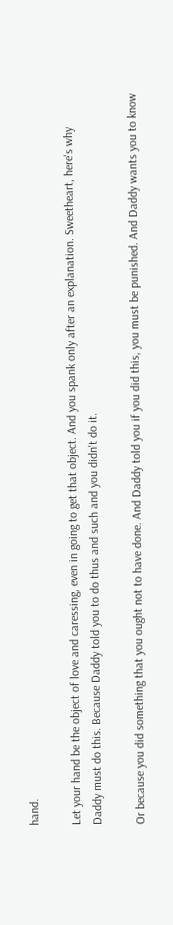hand.

Let your hand be the object of love and caressing, even in going to get that object. And you spank only after an explanation. Sweetheart, here's why Daddy must do this. Because Daddy told you to do thus and such and you didn't do it.

Or because you did something that you ought not to have done. And Daddy told you if you did this, you must be punished. And Daddy wants you to know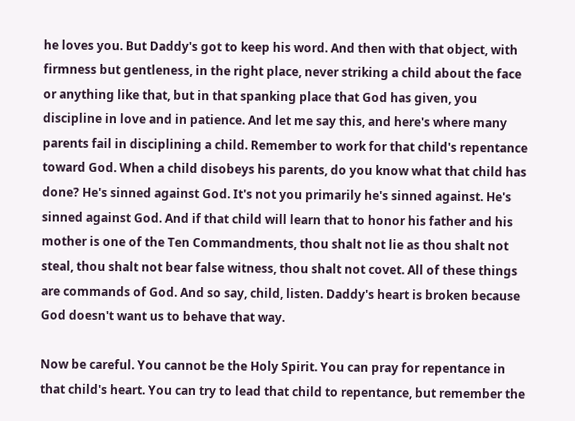he loves you. But Daddy's got to keep his word. And then with that object, with firmness but gentleness, in the right place, never striking a child about the face or anything like that, but in that spanking place that God has given, you discipline in love and in patience. And let me say this, and here's where many parents fail in disciplining a child. Remember to work for that child's repentance toward God. When a child disobeys his parents, do you know what that child has done? He's sinned against God. It's not you primarily he's sinned against. He's sinned against God. And if that child will learn that to honor his father and his mother is one of the Ten Commandments, thou shalt not lie as thou shalt not steal, thou shalt not bear false witness, thou shalt not covet. All of these things are commands of God. And so say, child, listen. Daddy's heart is broken because God doesn't want us to behave that way.

Now be careful. You cannot be the Holy Spirit. You can pray for repentance in that child's heart. You can try to lead that child to repentance, but remember the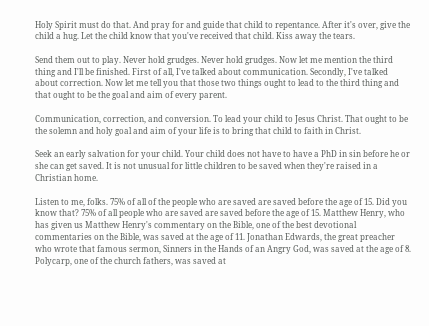Holy Spirit must do that. And pray for and guide that child to repentance. After it's over, give the child a hug. Let the child know that you've received that child. Kiss away the tears.

Send them out to play. Never hold grudges. Never hold grudges. Now let me mention the third thing and I'll be finished. First of all, I've talked about communication. Secondly, I've talked about correction. Now let me tell you that those two things ought to lead to the third thing and that ought to be the goal and aim of every parent.

Communication, correction, and conversion. To lead your child to Jesus Christ. That ought to be the solemn and holy goal and aim of your life is to bring that child to faith in Christ.

Seek an early salvation for your child. Your child does not have to have a PhD in sin before he or she can get saved. It is not unusual for little children to be saved when they're raised in a Christian home.

Listen to me, folks. 75% of all of the people who are saved are saved before the age of 15. Did you know that? 75% of all people who are saved are saved before the age of 15. Matthew Henry, who has given us Matthew Henry's commentary on the Bible, one of the best devotional commentaries on the Bible, was saved at the age of 11. Jonathan Edwards, the great preacher who wrote that famous sermon, Sinners in the Hands of an Angry God, was saved at the age of 8. Polycarp, one of the church fathers, was saved at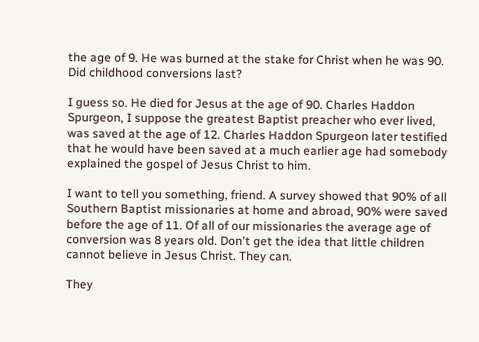the age of 9. He was burned at the stake for Christ when he was 90. Did childhood conversions last?

I guess so. He died for Jesus at the age of 90. Charles Haddon Spurgeon, I suppose the greatest Baptist preacher who ever lived, was saved at the age of 12. Charles Haddon Spurgeon later testified that he would have been saved at a much earlier age had somebody explained the gospel of Jesus Christ to him.

I want to tell you something, friend. A survey showed that 90% of all Southern Baptist missionaries at home and abroad, 90% were saved before the age of 11. Of all of our missionaries the average age of conversion was 8 years old. Don't get the idea that little children cannot believe in Jesus Christ. They can.

They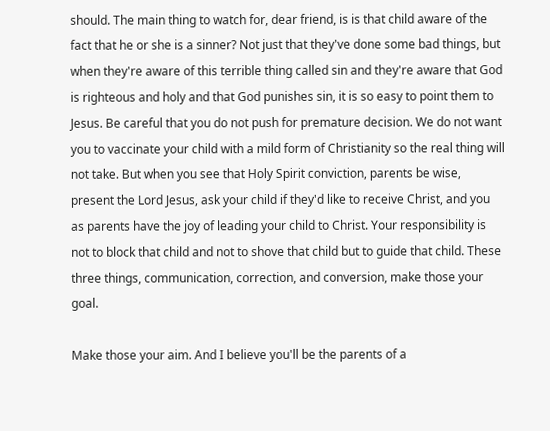should. The main thing to watch for, dear friend, is is that child aware of the fact that he or she is a sinner? Not just that they've done some bad things, but when they're aware of this terrible thing called sin and they're aware that God is righteous and holy and that God punishes sin, it is so easy to point them to Jesus. Be careful that you do not push for premature decision. We do not want you to vaccinate your child with a mild form of Christianity so the real thing will not take. But when you see that Holy Spirit conviction, parents be wise, present the Lord Jesus, ask your child if they'd like to receive Christ, and you as parents have the joy of leading your child to Christ. Your responsibility is not to block that child and not to shove that child but to guide that child. These three things, communication, correction, and conversion, make those your goal.

Make those your aim. And I believe you'll be the parents of a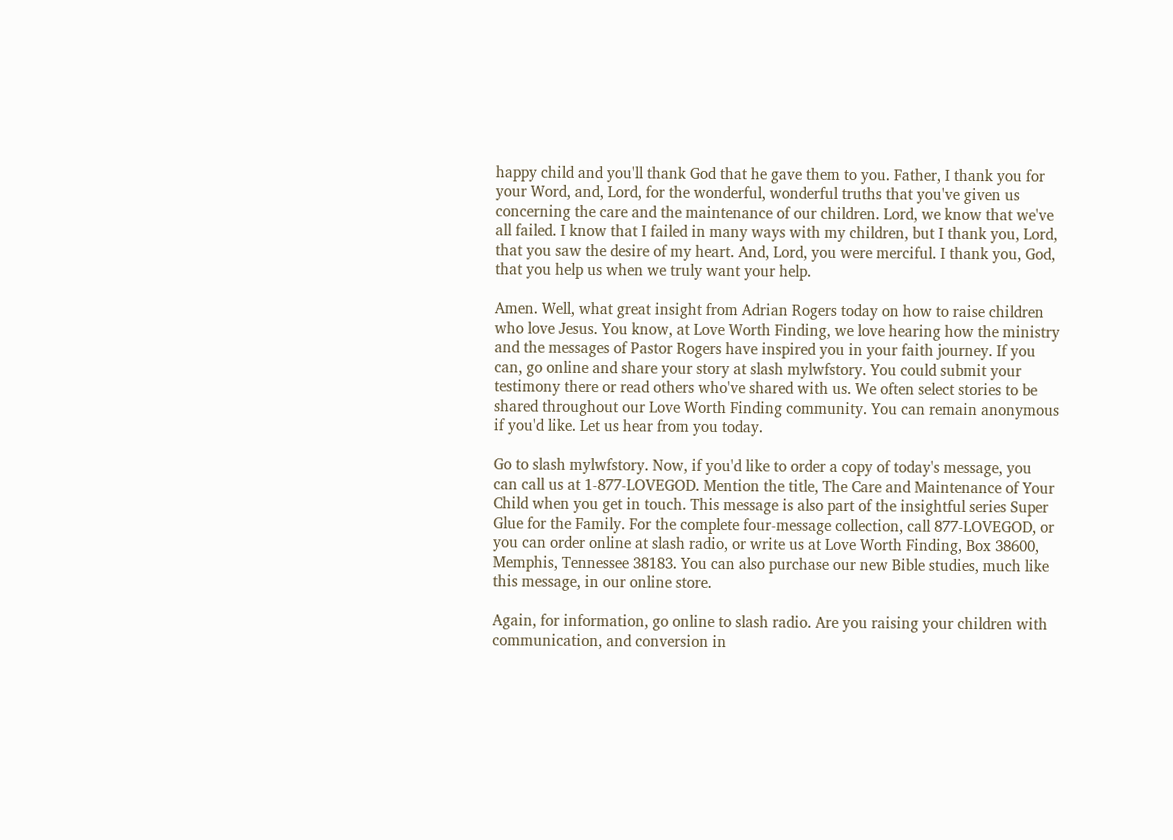happy child and you'll thank God that he gave them to you. Father, I thank you for your Word, and, Lord, for the wonderful, wonderful truths that you've given us concerning the care and the maintenance of our children. Lord, we know that we've all failed. I know that I failed in many ways with my children, but I thank you, Lord, that you saw the desire of my heart. And, Lord, you were merciful. I thank you, God, that you help us when we truly want your help.

Amen. Well, what great insight from Adrian Rogers today on how to raise children who love Jesus. You know, at Love Worth Finding, we love hearing how the ministry and the messages of Pastor Rogers have inspired you in your faith journey. If you can, go online and share your story at slash mylwfstory. You could submit your testimony there or read others who've shared with us. We often select stories to be shared throughout our Love Worth Finding community. You can remain anonymous if you'd like. Let us hear from you today.

Go to slash mylwfstory. Now, if you'd like to order a copy of today's message, you can call us at 1-877-LOVEGOD. Mention the title, The Care and Maintenance of Your Child when you get in touch. This message is also part of the insightful series Super Glue for the Family. For the complete four-message collection, call 877-LOVEGOD, or you can order online at slash radio, or write us at Love Worth Finding, Box 38600, Memphis, Tennessee 38183. You can also purchase our new Bible studies, much like this message, in our online store.

Again, for information, go online to slash radio. Are you raising your children with communication, and conversion in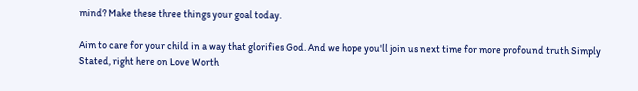mind? Make these three things your goal today.

Aim to care for your child in a way that glorifies God. And we hope you'll join us next time for more profound truth Simply Stated, right here on Love Worth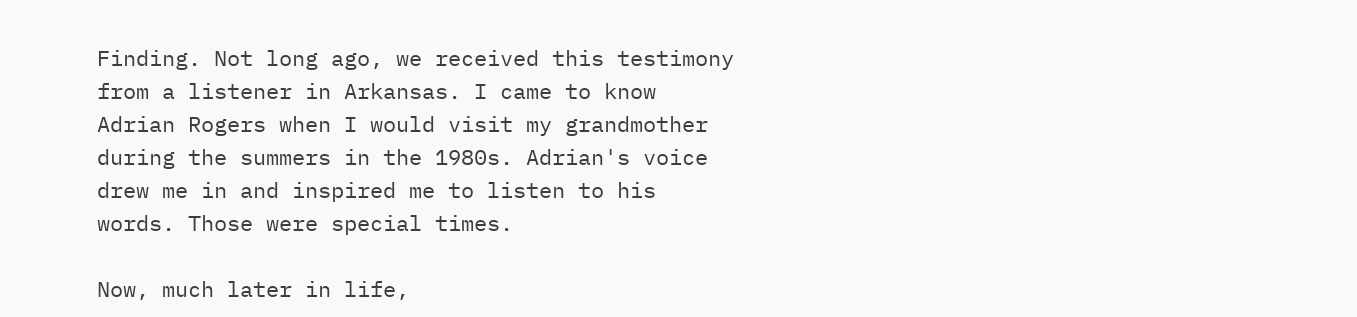Finding. Not long ago, we received this testimony from a listener in Arkansas. I came to know Adrian Rogers when I would visit my grandmother during the summers in the 1980s. Adrian's voice drew me in and inspired me to listen to his words. Those were special times.

Now, much later in life,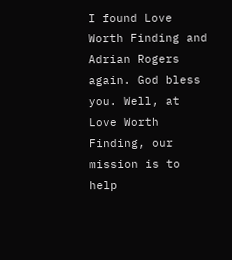I found Love Worth Finding and Adrian Rogers again. God bless you. Well, at Love Worth Finding, our mission is to help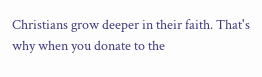Christians grow deeper in their faith. That's why when you donate to the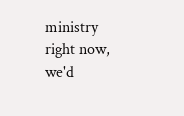ministry right now, we'd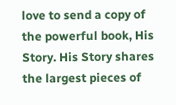love to send a copy of the powerful book, His Story. His Story shares the largest pieces of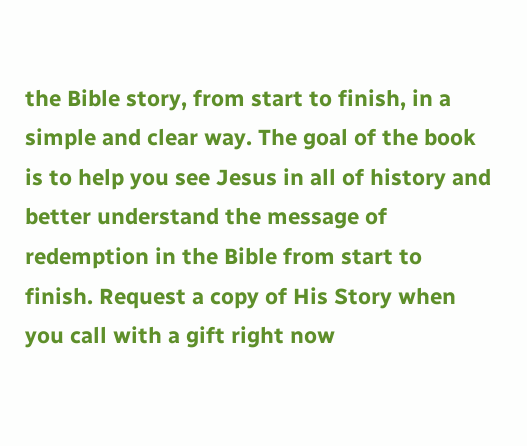the Bible story, from start to finish, in a simple and clear way. The goal of the book is to help you see Jesus in all of history and better understand the message of redemption in the Bible from start to finish. Request a copy of His Story when you call with a gift right now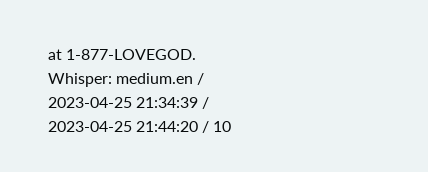at 1-877-LOVEGOD.
Whisper: medium.en / 2023-04-25 21:34:39 / 2023-04-25 21:44:20 / 10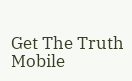Get The Truth Mobile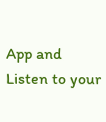App and Listen to your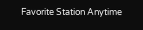Favorite Station Anytime